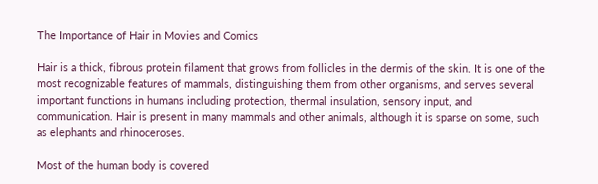The Importance of Hair in Movies and Comics

Hair is a thick, fibrous protein filament that grows from follicles in the dermis of the skin. It is one of the most recognizable features of mammals, distinguishing them from other organisms, and serves several important functions in humans including protection, thermal insulation, sensory input, and communication. Hair is present in many mammals and other animals, although it is sparse on some, such as elephants and rhinoceroses.

Most of the human body is covered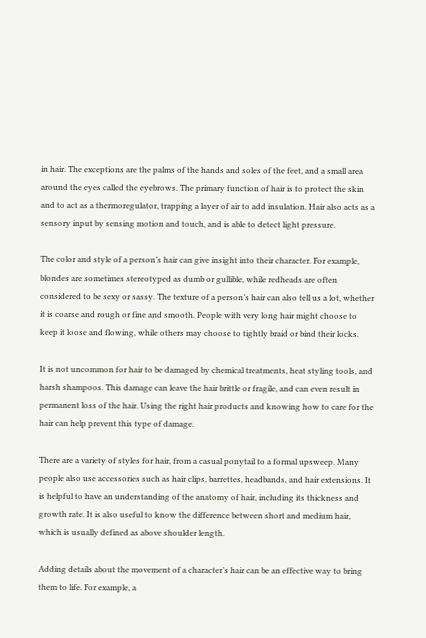in hair. The exceptions are the palms of the hands and soles of the feet, and a small area around the eyes called the eyebrows. The primary function of hair is to protect the skin and to act as a thermoregulator, trapping a layer of air to add insulation. Hair also acts as a sensory input by sensing motion and touch, and is able to detect light pressure.

The color and style of a person’s hair can give insight into their character. For example, blondes are sometimes stereotyped as dumb or gullible, while redheads are often considered to be sexy or sassy. The texture of a person’s hair can also tell us a lot, whether it is coarse and rough or fine and smooth. People with very long hair might choose to keep it loose and flowing, while others may choose to tightly braid or bind their locks.

It is not uncommon for hair to be damaged by chemical treatments, heat styling tools, and harsh shampoos. This damage can leave the hair brittle or fragile, and can even result in permanent loss of the hair. Using the right hair products and knowing how to care for the hair can help prevent this type of damage.

There are a variety of styles for hair, from a casual ponytail to a formal upsweep. Many people also use accessories such as hair clips, barrettes, headbands, and hair extensions. It is helpful to have an understanding of the anatomy of hair, including its thickness and growth rate. It is also useful to know the difference between short and medium hair, which is usually defined as above shoulder length.

Adding details about the movement of a character’s hair can be an effective way to bring them to life. For example, a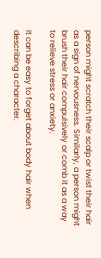person might scratch their scalp or twist their hair as a sign of nervousness. Similarly, a person might brush their hair compulsively or comb it as a way to relieve stress or anxiety.

It can be easy to forget about body hair when describing a character.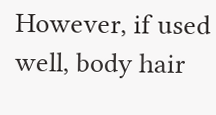However, if used well, body hair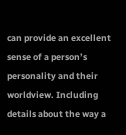can provide an excellent sense of a person’s personality and their worldview. Including details about the way a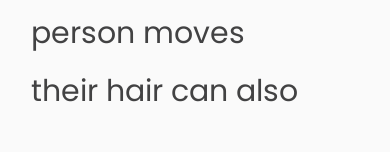person moves their hair can also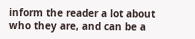inform the reader a lot about who they are, and can be a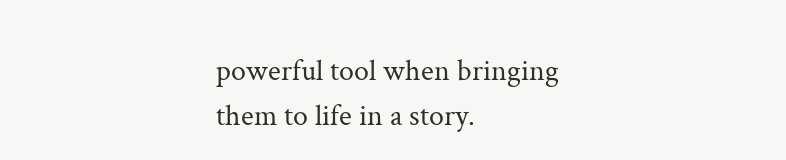powerful tool when bringing them to life in a story.